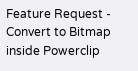Feature Request - Convert to Bitmap inside Powerclip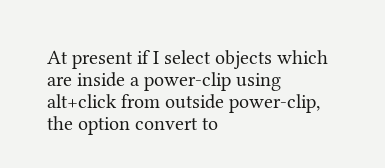At present if I select objects which are inside a power-clip using alt+click from outside power-clip, the option convert to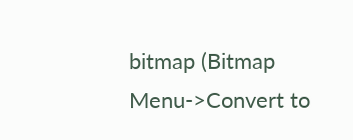bitmap (Bitmap Menu->Convert to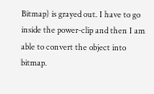Bitmap) is grayed out. I have to go inside the power-clip and then I am able to convert the object into bitmap.